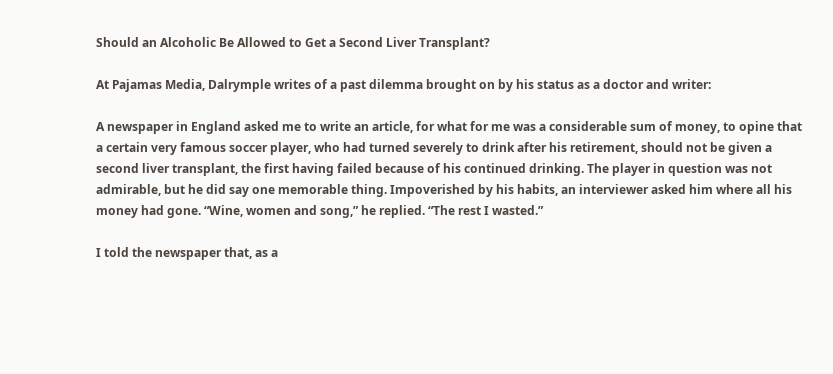Should an Alcoholic Be Allowed to Get a Second Liver Transplant?

At Pajamas Media, Dalrymple writes of a past dilemma brought on by his status as a doctor and writer:

A newspaper in England asked me to write an article, for what for me was a considerable sum of money, to opine that a certain very famous soccer player, who had turned severely to drink after his retirement, should not be given a second liver transplant, the first having failed because of his continued drinking. The player in question was not admirable, but he did say one memorable thing. Impoverished by his habits, an interviewer asked him where all his money had gone. “Wine, women and song,” he replied. “The rest I wasted.”

I told the newspaper that, as a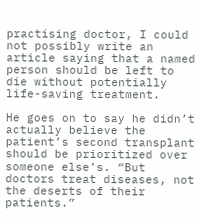practising doctor, I could not possibly write an article saying that a named person should be left to die without potentially life-saving treatment.

He goes on to say he didn’t actually believe the patient’s second transplant should be prioritized over someone else’s. “But doctors treat diseases, not the deserts of their patients.”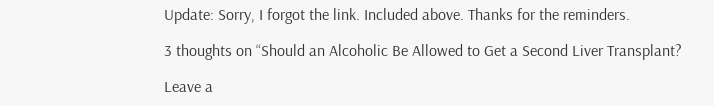Update: Sorry, I forgot the link. Included above. Thanks for the reminders.

3 thoughts on “Should an Alcoholic Be Allowed to Get a Second Liver Transplant?

Leave a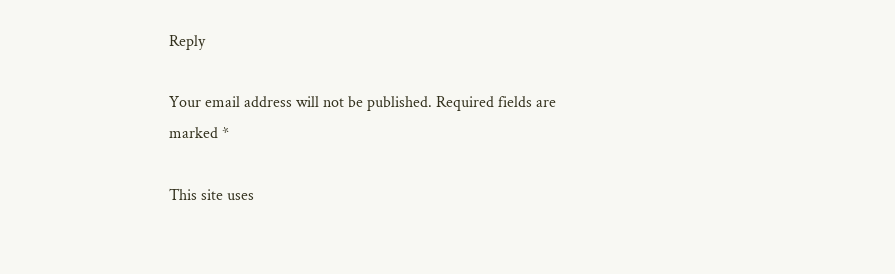Reply

Your email address will not be published. Required fields are marked *

This site uses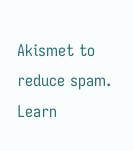Akismet to reduce spam. Learn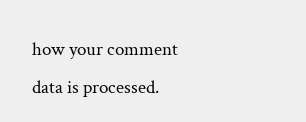how your comment data is processed.